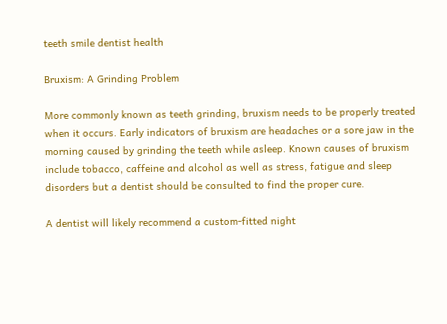teeth smile dentist health

Bruxism: A Grinding Problem

More commonly known as teeth grinding, bruxism needs to be properly treated when it occurs. Early indicators of bruxism are headaches or a sore jaw in the morning caused by grinding the teeth while asleep. Known causes of bruxism include tobacco, caffeine and alcohol as well as stress, fatigue and sleep disorders but a dentist should be consulted to find the proper cure.

A dentist will likely recommend a custom-fitted night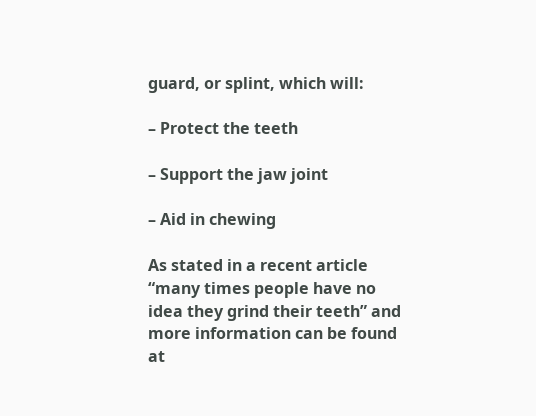guard, or splint, which will:

– Protect the teeth

– Support the jaw joint

– Aid in chewing

As stated in a recent article “many times people have no idea they grind their teeth” and more information can be found at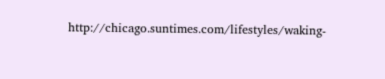http://chicago.suntimes.com/lifestyles/waking-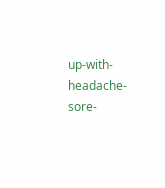up-with-headache-sore-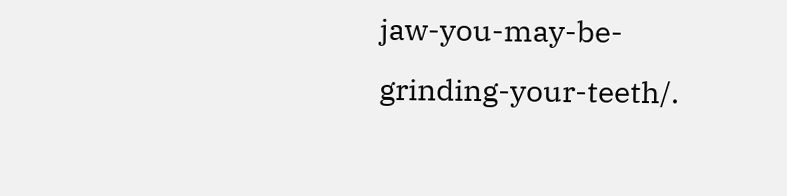jaw-you-may-be-grinding-your-teeth/.